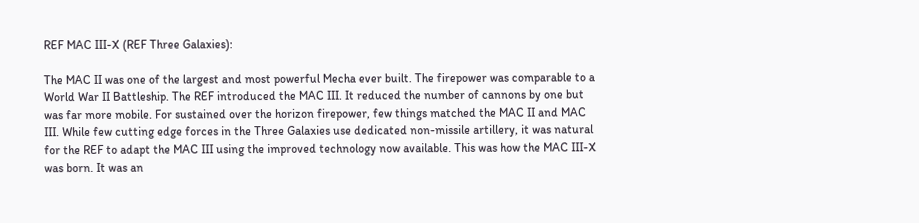REF MAC III-X (REF Three Galaxies):

The MAC II was one of the largest and most powerful Mecha ever built. The firepower was comparable to a World War II Battleship. The REF introduced the MAC III. It reduced the number of cannons by one but was far more mobile. For sustained over the horizon firepower, few things matched the MAC II and MAC III. While few cutting edge forces in the Three Galaxies use dedicated non-missile artillery, it was natural for the REF to adapt the MAC III using the improved technology now available. This was how the MAC III-X was born. It was an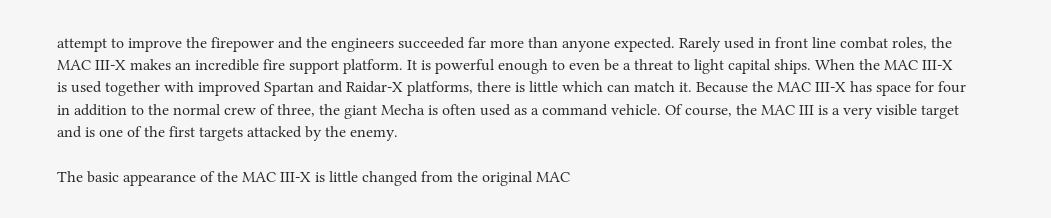attempt to improve the firepower and the engineers succeeded far more than anyone expected. Rarely used in front line combat roles, the MAC III-X makes an incredible fire support platform. It is powerful enough to even be a threat to light capital ships. When the MAC III-X is used together with improved Spartan and Raidar-X platforms, there is little which can match it. Because the MAC III-X has space for four in addition to the normal crew of three, the giant Mecha is often used as a command vehicle. Of course, the MAC III is a very visible target and is one of the first targets attacked by the enemy.

The basic appearance of the MAC III-X is little changed from the original MAC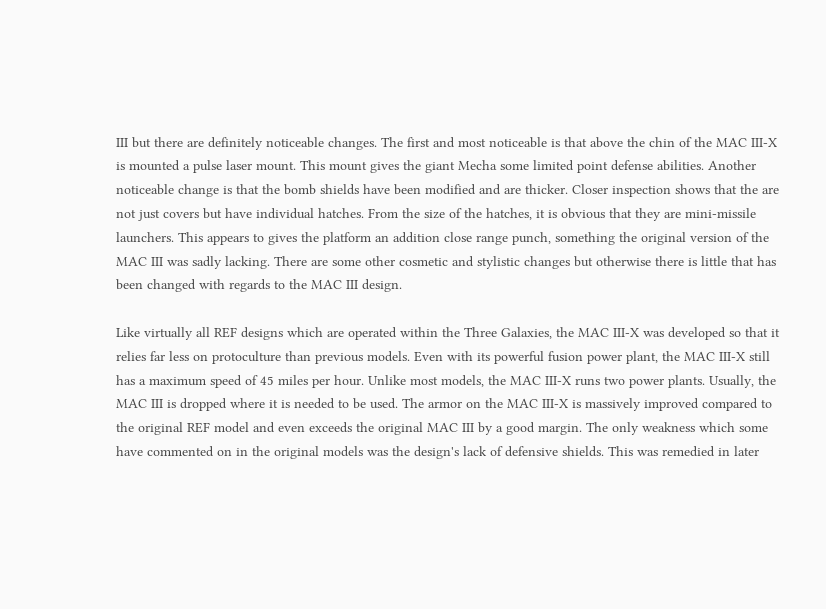III but there are definitely noticeable changes. The first and most noticeable is that above the chin of the MAC III-X is mounted a pulse laser mount. This mount gives the giant Mecha some limited point defense abilities. Another noticeable change is that the bomb shields have been modified and are thicker. Closer inspection shows that the are not just covers but have individual hatches. From the size of the hatches, it is obvious that they are mini-missile launchers. This appears to gives the platform an addition close range punch, something the original version of the MAC III was sadly lacking. There are some other cosmetic and stylistic changes but otherwise there is little that has been changed with regards to the MAC III design.

Like virtually all REF designs which are operated within the Three Galaxies, the MAC III-X was developed so that it relies far less on protoculture than previous models. Even with its powerful fusion power plant, the MAC III-X still has a maximum speed of 45 miles per hour. Unlike most models, the MAC III-X runs two power plants. Usually, the MAC III is dropped where it is needed to be used. The armor on the MAC III-X is massively improved compared to the original REF model and even exceeds the original MAC III by a good margin. The only weakness which some have commented on in the original models was the design's lack of defensive shields. This was remedied in later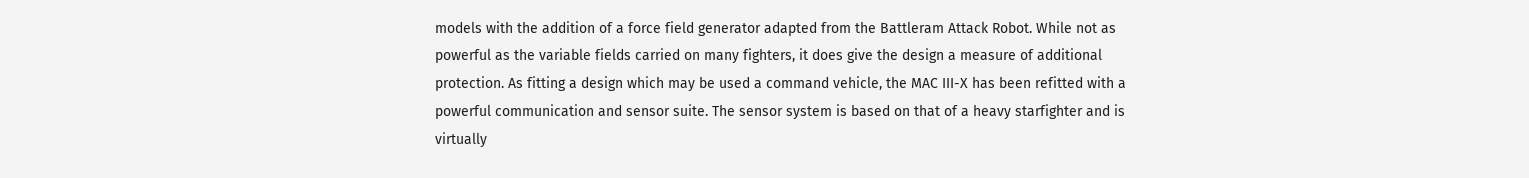models with the addition of a force field generator adapted from the Battleram Attack Robot. While not as powerful as the variable fields carried on many fighters, it does give the design a measure of additional protection. As fitting a design which may be used a command vehicle, the MAC III-X has been refitted with a powerful communication and sensor suite. The sensor system is based on that of a heavy starfighter and is virtually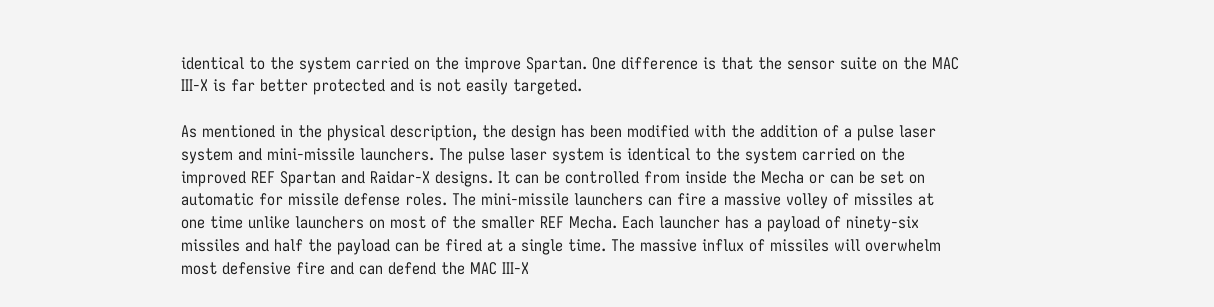identical to the system carried on the improve Spartan. One difference is that the sensor suite on the MAC III-X is far better protected and is not easily targeted.

As mentioned in the physical description, the design has been modified with the addition of a pulse laser system and mini-missile launchers. The pulse laser system is identical to the system carried on the improved REF Spartan and Raidar-X designs. It can be controlled from inside the Mecha or can be set on automatic for missile defense roles. The mini-missile launchers can fire a massive volley of missiles at one time unlike launchers on most of the smaller REF Mecha. Each launcher has a payload of ninety-six missiles and half the payload can be fired at a single time. The massive influx of missiles will overwhelm most defensive fire and can defend the MAC III-X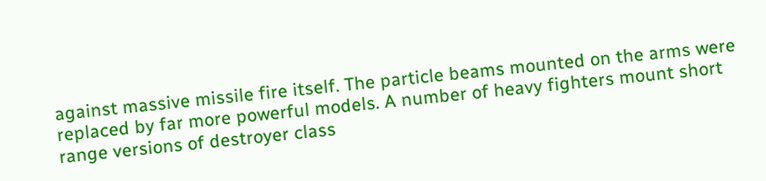against massive missile fire itself. The particle beams mounted on the arms were replaced by far more powerful models. A number of heavy fighters mount short range versions of destroyer class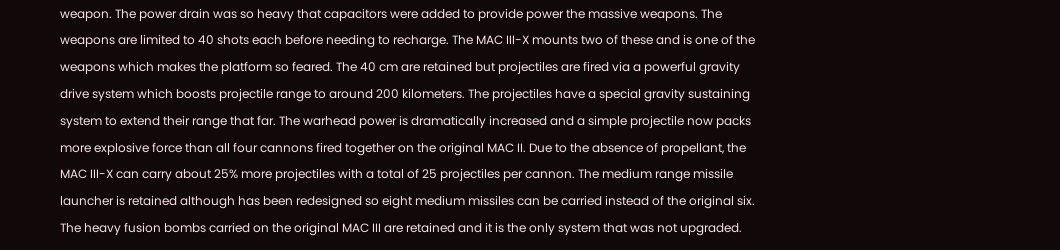weapon. The power drain was so heavy that capacitors were added to provide power the massive weapons. The weapons are limited to 40 shots each before needing to recharge. The MAC III-X mounts two of these and is one of the weapons which makes the platform so feared. The 40 cm are retained but projectiles are fired via a powerful gravity drive system which boosts projectile range to around 200 kilometers. The projectiles have a special gravity sustaining system to extend their range that far. The warhead power is dramatically increased and a simple projectile now packs more explosive force than all four cannons fired together on the original MAC II. Due to the absence of propellant, the MAC III-X can carry about 25% more projectiles with a total of 25 projectiles per cannon. The medium range missile launcher is retained although has been redesigned so eight medium missiles can be carried instead of the original six. The heavy fusion bombs carried on the original MAC III are retained and it is the only system that was not upgraded.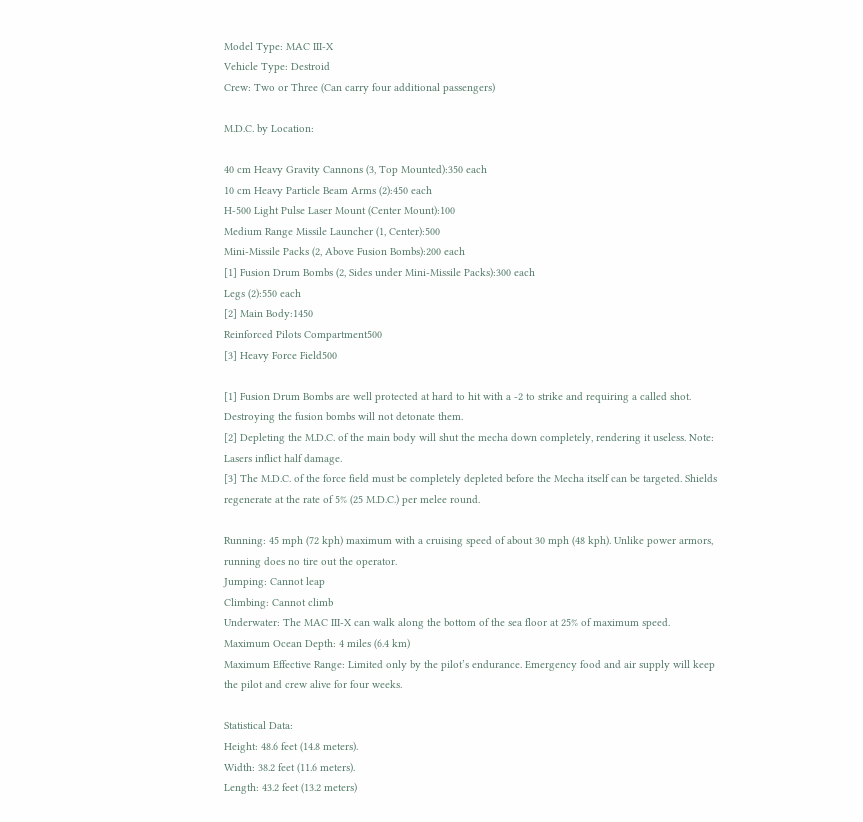Model Type: MAC III-X
Vehicle Type: Destroid
Crew: Two or Three (Can carry four additional passengers)

M.D.C. by Location:

40 cm Heavy Gravity Cannons (3, Top Mounted):350 each
10 cm Heavy Particle Beam Arms (2):450 each
H-500 Light Pulse Laser Mount (Center Mount):100
Medium Range Missile Launcher (1, Center):500
Mini-Missile Packs (2, Above Fusion Bombs):200 each
[1] Fusion Drum Bombs (2, Sides under Mini-Missile Packs):300 each
Legs (2):550 each
[2] Main Body:1450
Reinforced Pilots Compartment500
[3] Heavy Force Field500

[1] Fusion Drum Bombs are well protected at hard to hit with a -2 to strike and requiring a called shot. Destroying the fusion bombs will not detonate them.
[2] Depleting the M.D.C. of the main body will shut the mecha down completely, rendering it useless. Note: Lasers inflict half damage.
[3] The M.D.C. of the force field must be completely depleted before the Mecha itself can be targeted. Shields regenerate at the rate of 5% (25 M.D.C.) per melee round.

Running: 45 mph (72 kph) maximum with a cruising speed of about 30 mph (48 kph). Unlike power armors, running does no tire out the operator.
Jumping: Cannot leap
Climbing: Cannot climb
Underwater: The MAC III-X can walk along the bottom of the sea floor at 25% of maximum speed.
Maximum Ocean Depth: 4 miles (6.4 km)
Maximum Effective Range: Limited only by the pilot’s endurance. Emergency food and air supply will keep the pilot and crew alive for four weeks.

Statistical Data:
Height: 48.6 feet (14.8 meters).
Width: 38.2 feet (11.6 meters).
Length: 43.2 feet (13.2 meters)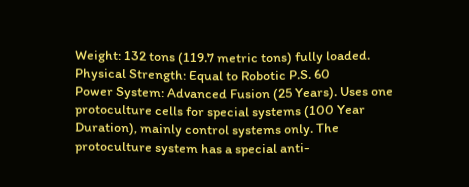Weight: 132 tons (119.7 metric tons) fully loaded.
Physical Strength: Equal to Robotic P.S. 60
Power System: Advanced Fusion (25 Years). Uses one protoculture cells for special systems (100 Year Duration), mainly control systems only. The protoculture system has a special anti-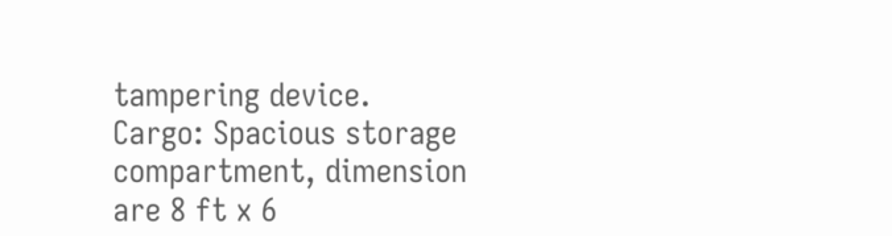tampering device.
Cargo: Spacious storage compartment, dimension are 8 ft x 6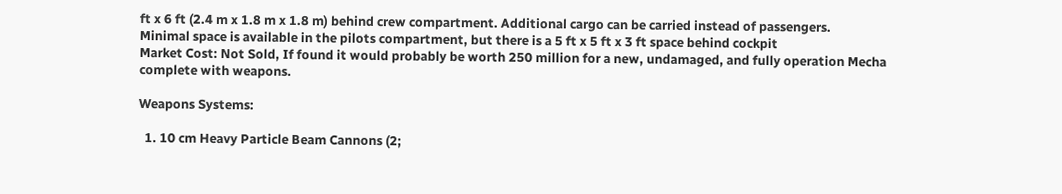ft x 6 ft (2.4 m x 1.8 m x 1.8 m) behind crew compartment. Additional cargo can be carried instead of passengers.
Minimal space is available in the pilots compartment, but there is a 5 ft x 5 ft x 3 ft space behind cockpit
Market Cost: Not Sold, If found it would probably be worth 250 million for a new, undamaged, and fully operation Mecha complete with weapons.

Weapons Systems:

  1. 10 cm Heavy Particle Beam Cannons (2;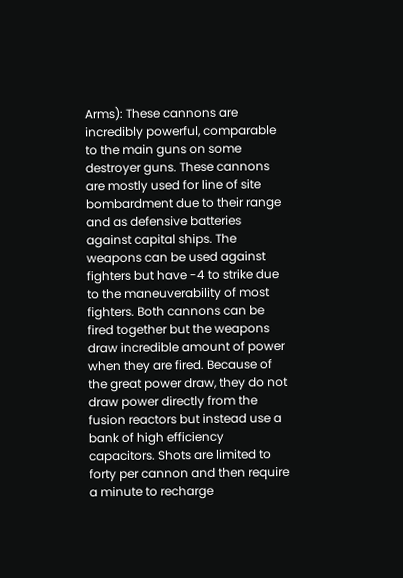Arms): These cannons are incredibly powerful, comparable to the main guns on some destroyer guns. These cannons are mostly used for line of site bombardment due to their range and as defensive batteries against capital ships. The weapons can be used against fighters but have -4 to strike due to the maneuverability of most fighters. Both cannons can be fired together but the weapons draw incredible amount of power when they are fired. Because of the great power draw, they do not draw power directly from the fusion reactors but instead use a bank of high efficiency capacitors. Shots are limited to forty per cannon and then require a minute to recharge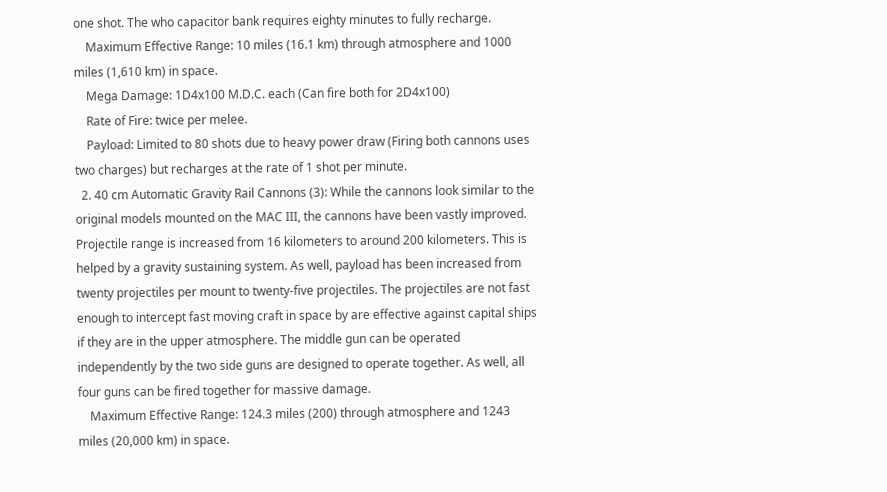one shot. The who capacitor bank requires eighty minutes to fully recharge.
    Maximum Effective Range: 10 miles (16.1 km) through atmosphere and 1000 miles (1,610 km) in space.
    Mega Damage: 1D4x100 M.D.C. each (Can fire both for 2D4x100)
    Rate of Fire: twice per melee.
    Payload: Limited to 80 shots due to heavy power draw (Firing both cannons uses two charges) but recharges at the rate of 1 shot per minute.
  2. 40 cm Automatic Gravity Rail Cannons (3): While the cannons look similar to the original models mounted on the MAC III, the cannons have been vastly improved. Projectile range is increased from 16 kilometers to around 200 kilometers. This is helped by a gravity sustaining system. As well, payload has been increased from twenty projectiles per mount to twenty-five projectiles. The projectiles are not fast enough to intercept fast moving craft in space by are effective against capital ships if they are in the upper atmosphere. The middle gun can be operated independently by the two side guns are designed to operate together. As well, all four guns can be fired together for massive damage.
    Maximum Effective Range: 124.3 miles (200) through atmosphere and 1243 miles (20,000 km) in space.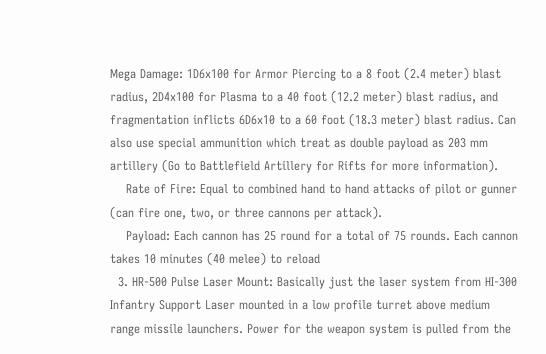Mega Damage: 1D6x100 for Armor Piercing to a 8 foot (2.4 meter) blast radius, 2D4x100 for Plasma to a 40 foot (12.2 meter) blast radius, and fragmentation inflicts 6D6x10 to a 60 foot (18.3 meter) blast radius. Can also use special ammunition which treat as double payload as 203 mm artillery (Go to Battlefield Artillery for Rifts for more information).
    Rate of Fire: Equal to combined hand to hand attacks of pilot or gunner (can fire one, two, or three cannons per attack).
    Payload: Each cannon has 25 round for a total of 75 rounds. Each cannon takes 10 minutes (40 melee) to reload
  3. HR-500 Pulse Laser Mount: Basically just the laser system from HI-300 Infantry Support Laser mounted in a low profile turret above medium range missile launchers. Power for the weapon system is pulled from the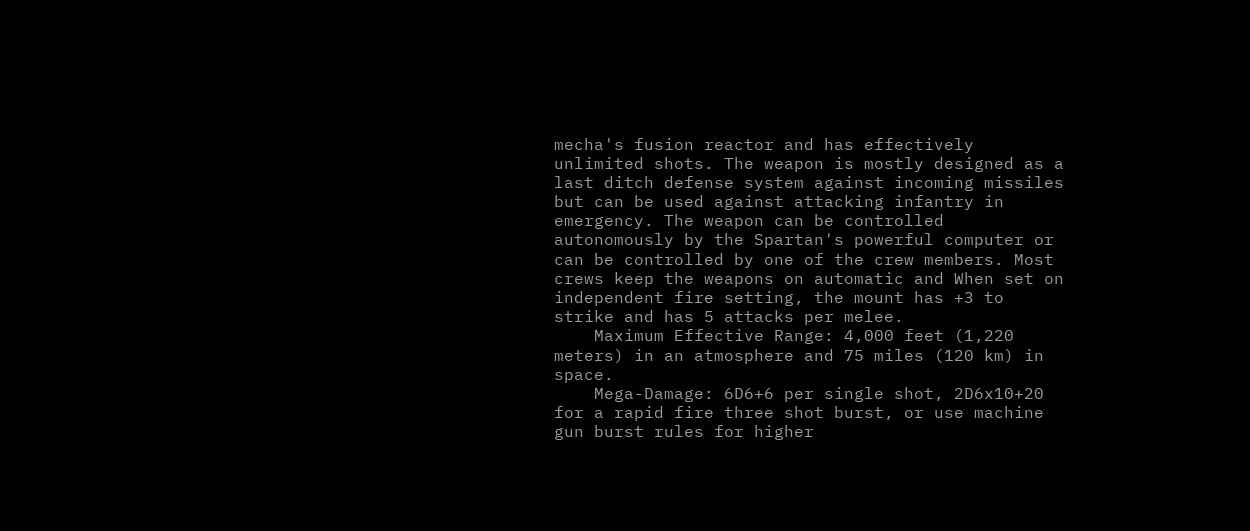mecha's fusion reactor and has effectively unlimited shots. The weapon is mostly designed as a last ditch defense system against incoming missiles but can be used against attacking infantry in emergency. The weapon can be controlled autonomously by the Spartan's powerful computer or can be controlled by one of the crew members. Most crews keep the weapons on automatic and When set on independent fire setting, the mount has +3 to strike and has 5 attacks per melee.
    Maximum Effective Range: 4,000 feet (1,220 meters) in an atmosphere and 75 miles (120 km) in space.
    Mega-Damage: 6D6+6 per single shot, 2D6x10+20 for a rapid fire three shot burst, or use machine gun burst rules for higher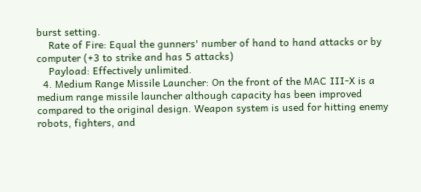burst setting.
    Rate of Fire: Equal the gunners' number of hand to hand attacks or by computer (+3 to strike and has 5 attacks)
    Payload: Effectively unlimited.
  4. Medium Range Missile Launcher: On the front of the MAC III-X is a medium range missile launcher although capacity has been improved compared to the original design. Weapon system is used for hitting enemy robots, fighters, and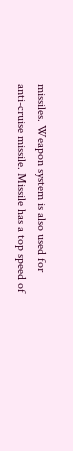missiles. Weapon system is also used for anti-cruise missile. Missile has a top speed of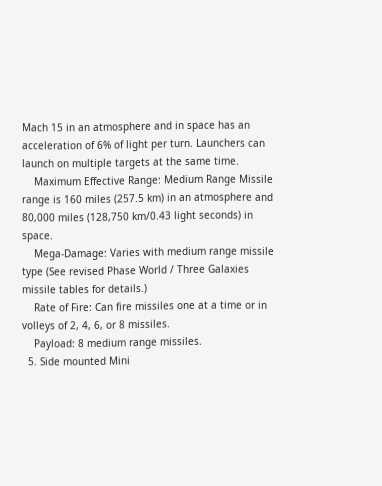Mach 15 in an atmosphere and in space has an acceleration of 6% of light per turn. Launchers can launch on multiple targets at the same time.
    Maximum Effective Range: Medium Range Missile range is 160 miles (257.5 km) in an atmosphere and 80,000 miles (128,750 km/0.43 light seconds) in space.
    Mega-Damage: Varies with medium range missile type (See revised Phase World / Three Galaxies missile tables for details.)
    Rate of Fire: Can fire missiles one at a time or in volleys of 2, 4, 6, or 8 missiles.
    Payload: 8 medium range missiles.
  5. Side mounted Mini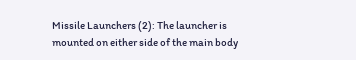Missile Launchers (2): The launcher is mounted on either side of the main body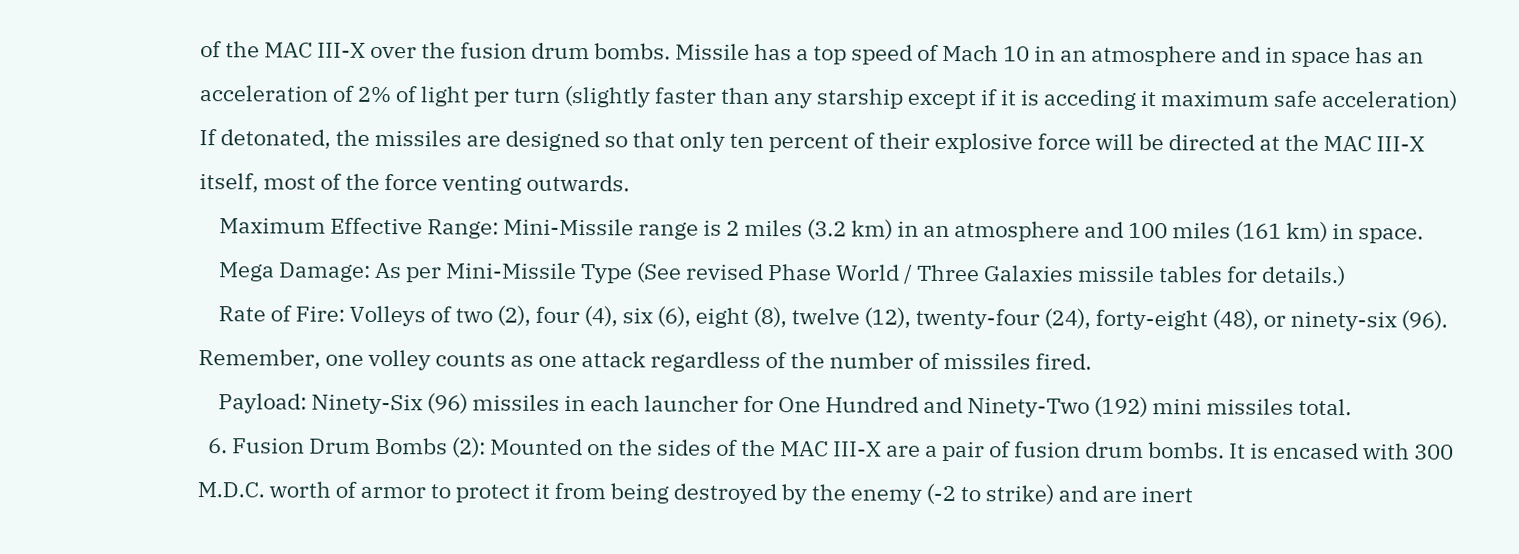of the MAC III-X over the fusion drum bombs. Missile has a top speed of Mach 10 in an atmosphere and in space has an acceleration of 2% of light per turn (slightly faster than any starship except if it is acceding it maximum safe acceleration) If detonated, the missiles are designed so that only ten percent of their explosive force will be directed at the MAC III-X itself, most of the force venting outwards.
    Maximum Effective Range: Mini-Missile range is 2 miles (3.2 km) in an atmosphere and 100 miles (161 km) in space.
    Mega Damage: As per Mini-Missile Type (See revised Phase World / Three Galaxies missile tables for details.)
    Rate of Fire: Volleys of two (2), four (4), six (6), eight (8), twelve (12), twenty-four (24), forty-eight (48), or ninety-six (96). Remember, one volley counts as one attack regardless of the number of missiles fired.
    Payload: Ninety-Six (96) missiles in each launcher for One Hundred and Ninety-Two (192) mini missiles total.
  6. Fusion Drum Bombs (2): Mounted on the sides of the MAC III-X are a pair of fusion drum bombs. It is encased with 300 M.D.C. worth of armor to protect it from being destroyed by the enemy (-2 to strike) and are inert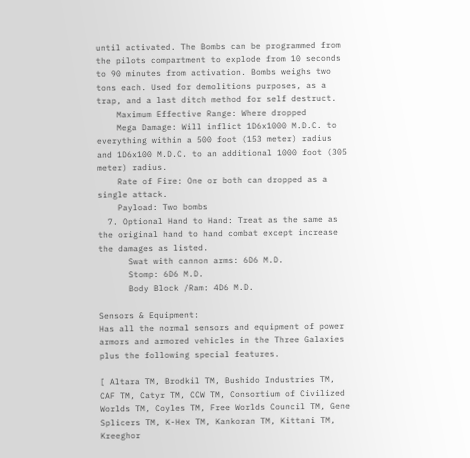until activated. The Bombs can be programmed from the pilots compartment to explode from 10 seconds to 90 minutes from activation. Bombs weighs two tons each. Used for demolitions purposes, as a trap, and a last ditch method for self destruct.
    Maximum Effective Range: Where dropped
    Mega Damage: Will inflict 1D6x1000 M.D.C. to everything within a 500 foot (153 meter) radius and 1D6x100 M.D.C. to an additional 1000 foot (305 meter) radius.
    Rate of Fire: One or both can dropped as a single attack.
    Payload: Two bombs
  7. Optional Hand to Hand: Treat as the same as the original hand to hand combat except increase the damages as listed.
      Swat with cannon arms: 6D6 M.D.
      Stomp: 6D6 M.D.
      Body Block /Ram: 4D6 M.D.

Sensors & Equipment:
Has all the normal sensors and equipment of power armors and armored vehicles in the Three Galaxies plus the following special features.

[ Altara TM, Brodkil TM, Bushido Industries TM, CAF TM, Catyr TM, CCW TM, Consortium of Civilized Worlds TM, Coyles TM, Free Worlds Council TM, Gene Splicers TM, K-Hex TM, Kankoran TM, Kittani TM, Kreeghor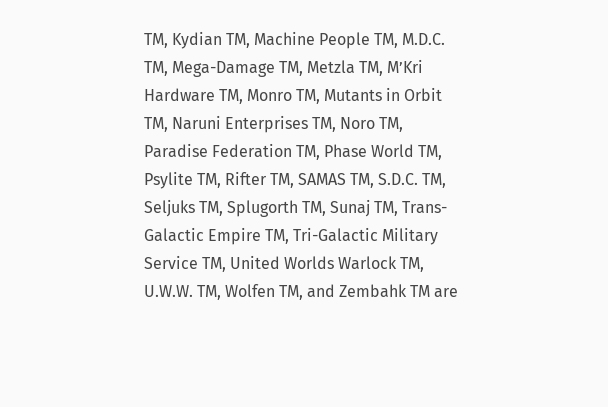TM, Kydian TM, Machine People TM, M.D.C. TM, Mega-Damage TM, Metzla TM, M’Kri Hardware TM, Monro TM, Mutants in Orbit TM, Naruni Enterprises TM, Noro TM, Paradise Federation TM, Phase World TM, Psylite TM, Rifter TM, SAMAS TM, S.D.C. TM, Seljuks TM, Splugorth TM, Sunaj TM, Trans-Galactic Empire TM, Tri-Galactic Military Service TM, United Worlds Warlock TM, U.W.W. TM, Wolfen TM, and Zembahk TM are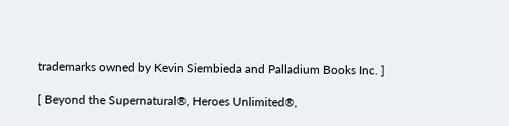trademarks owned by Kevin Siembieda and Palladium Books Inc. ]

[ Beyond the Supernatural®, Heroes Unlimited®,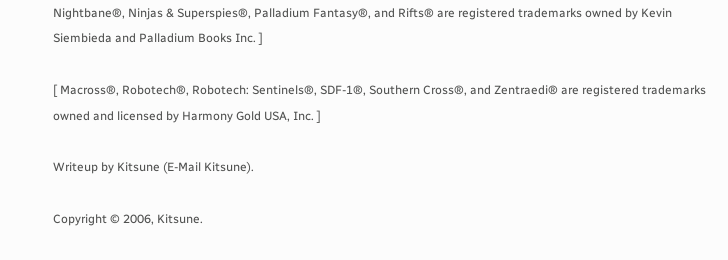Nightbane®, Ninjas & Superspies®, Palladium Fantasy®, and Rifts® are registered trademarks owned by Kevin Siembieda and Palladium Books Inc. ]

[ Macross®, Robotech®, Robotech: Sentinels®, SDF-1®, Southern Cross®, and Zentraedi® are registered trademarks owned and licensed by Harmony Gold USA, Inc. ]

Writeup by Kitsune (E-Mail Kitsune).

Copyright © 2006, Kitsune.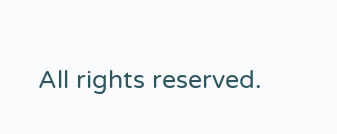All rights reserved.